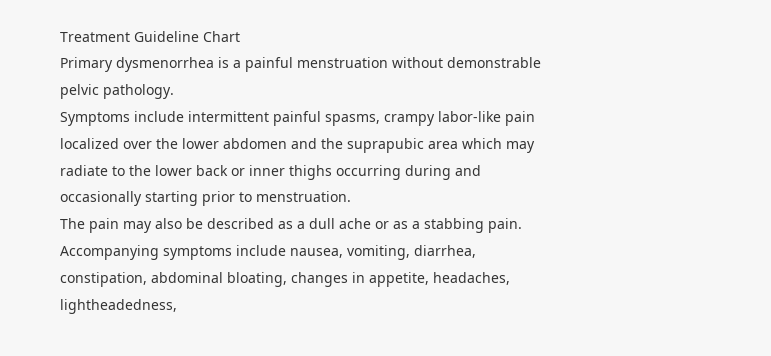Treatment Guideline Chart
Primary dysmenorrhea is a painful menstruation without demonstrable pelvic pathology.
Symptoms include intermittent painful spasms, crampy labor-like pain localized over the lower abdomen and the suprapubic area which may radiate to the lower back or inner thighs occurring during and occasionally starting prior to menstruation.
The pain may also be described as a dull ache or as a stabbing pain.
Accompanying symptoms include nausea, vomiting, diarrhea, constipation, abdominal bloating, changes in appetite, headaches, lightheadedness,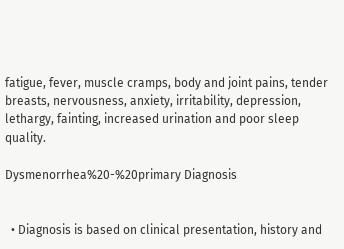fatigue, fever, muscle cramps, body and joint pains, tender breasts, nervousness, anxiety, irritability, depression, lethargy, fainting, increased urination and poor sleep quality.

Dysmenorrhea%20-%20primary Diagnosis


  • Diagnosis is based on clinical presentation, history and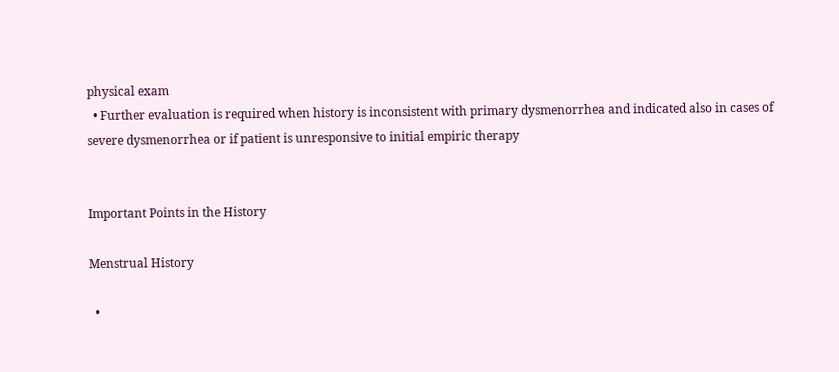physical exam
  • Further evaluation is required when history is inconsistent with primary dysmenorrhea and indicated also in cases of severe dysmenorrhea or if patient is unresponsive to initial empiric therapy


Important Points in the History

Menstrual History

  •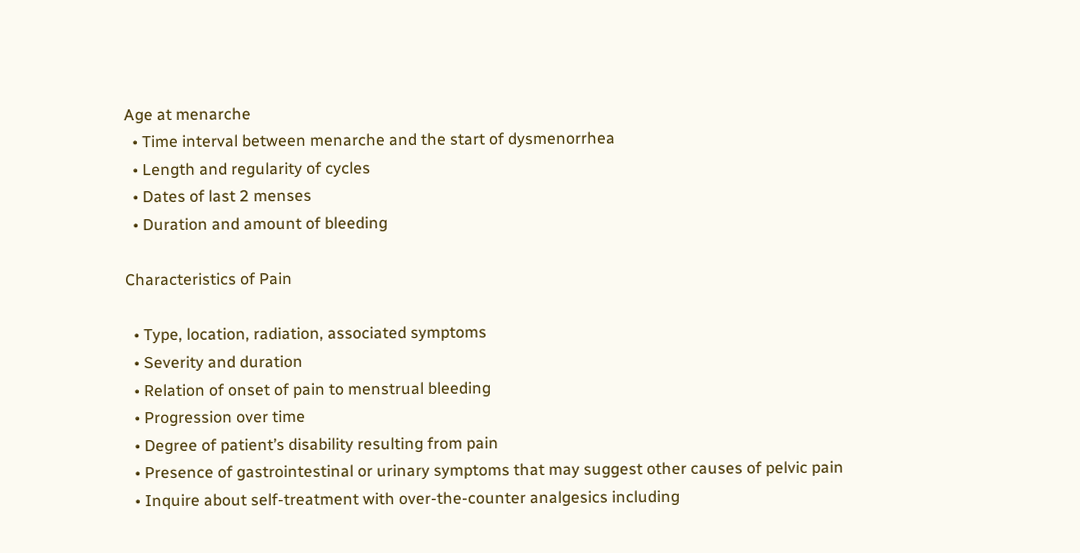Age at menarche
  • Time interval between menarche and the start of dysmenorrhea
  • Length and regularity of cycles
  • Dates of last 2 menses
  • Duration and amount of bleeding

Characteristics of Pain

  • Type, location, radiation, associated symptoms
  • Severity and duration
  • Relation of onset of pain to menstrual bleeding
  • Progression over time
  • Degree of patient’s disability resulting from pain
  • Presence of gastrointestinal or urinary symptoms that may suggest other causes of pelvic pain
  • Inquire about self-treatment with over-the-counter analgesics including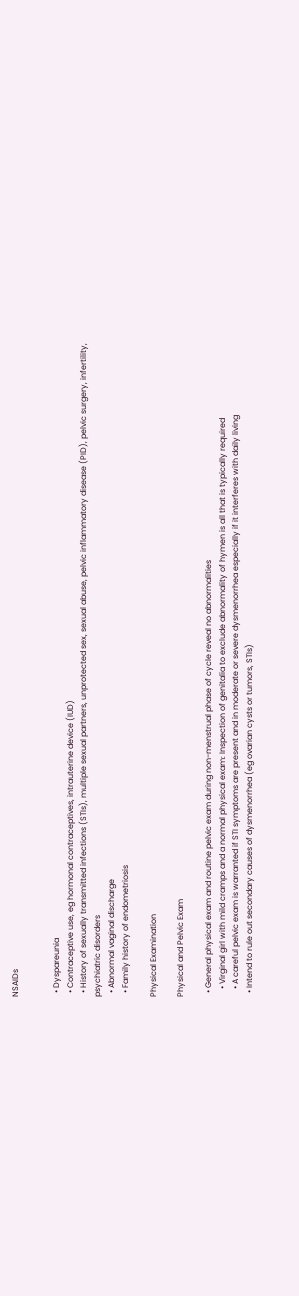NSAIDs


  • Dyspareunia
  • Contraceptive use, eg hormonal contraceptives, intrauterine device (IUD)
  • History of sexually transmitted infections (STIs), multiple sexual partners, unprotected sex, sexual abuse, pelvic inflammatory disease (PID), pelvic surgery, infertility, psychiatric disorders
  • Abnormal vaginal discharge
  • Family history of endometriosis

Physical Examination

Physical and Pelvic Exam

  • General physical exam and routine pelvic exam during non-menstrual phase of cycle reveal no abnormalities
    • Virginal girl with mild cramps and a normal physical exam: Inspection of genitalia to exclude abnormality of hymen is all that is typically required
    • A careful pelvic exam is warranted if STI symptoms are present and in moderate or severe dysmenorrhea especially if it interferes with daily living
  • Intend to rule out secondary causes of dysmenorrhea (eg ovarian cysts or tumors, STIs)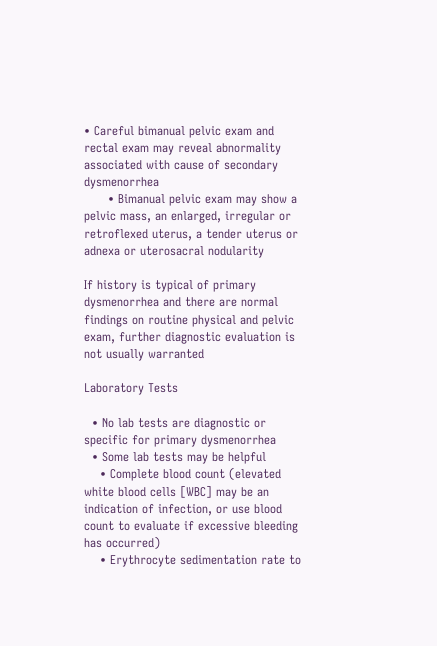• Careful bimanual pelvic exam and rectal exam may reveal abnormality associated with cause of secondary dysmenorrhea
      • Bimanual pelvic exam may show a pelvic mass, an enlarged, irregular or retroflexed uterus, a tender uterus or adnexa or uterosacral nodularity

If history is typical of primary dysmenorrhea and there are normal findings on routine physical and pelvic exam, further diagnostic evaluation is not usually warranted

Laboratory Tests

  • No lab tests are diagnostic or specific for primary dysmenorrhea
  • Some lab tests may be helpful
    • Complete blood count (elevated white blood cells [WBC] may be an indication of infection, or use blood count to evaluate if excessive bleeding has occurred)
    • Erythrocyte sedimentation rate to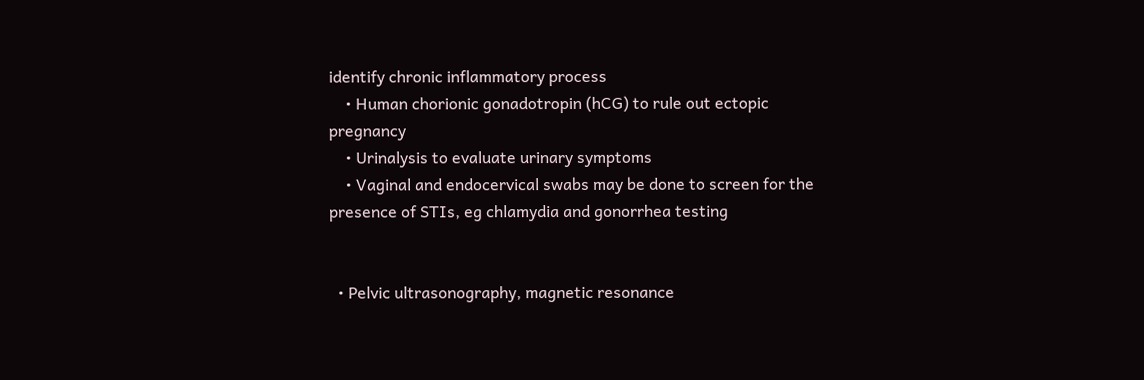identify chronic inflammatory process
    • Human chorionic gonadotropin (hCG) to rule out ectopic pregnancy
    • Urinalysis to evaluate urinary symptoms
    • Vaginal and endocervical swabs may be done to screen for the presence of STIs, eg chlamydia and gonorrhea testing


  • Pelvic ultrasonography, magnetic resonance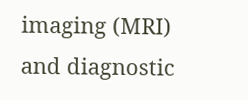imaging (MRI) and diagnostic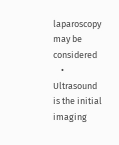laparoscopy may be considered
    • Ultrasound is the initial imaging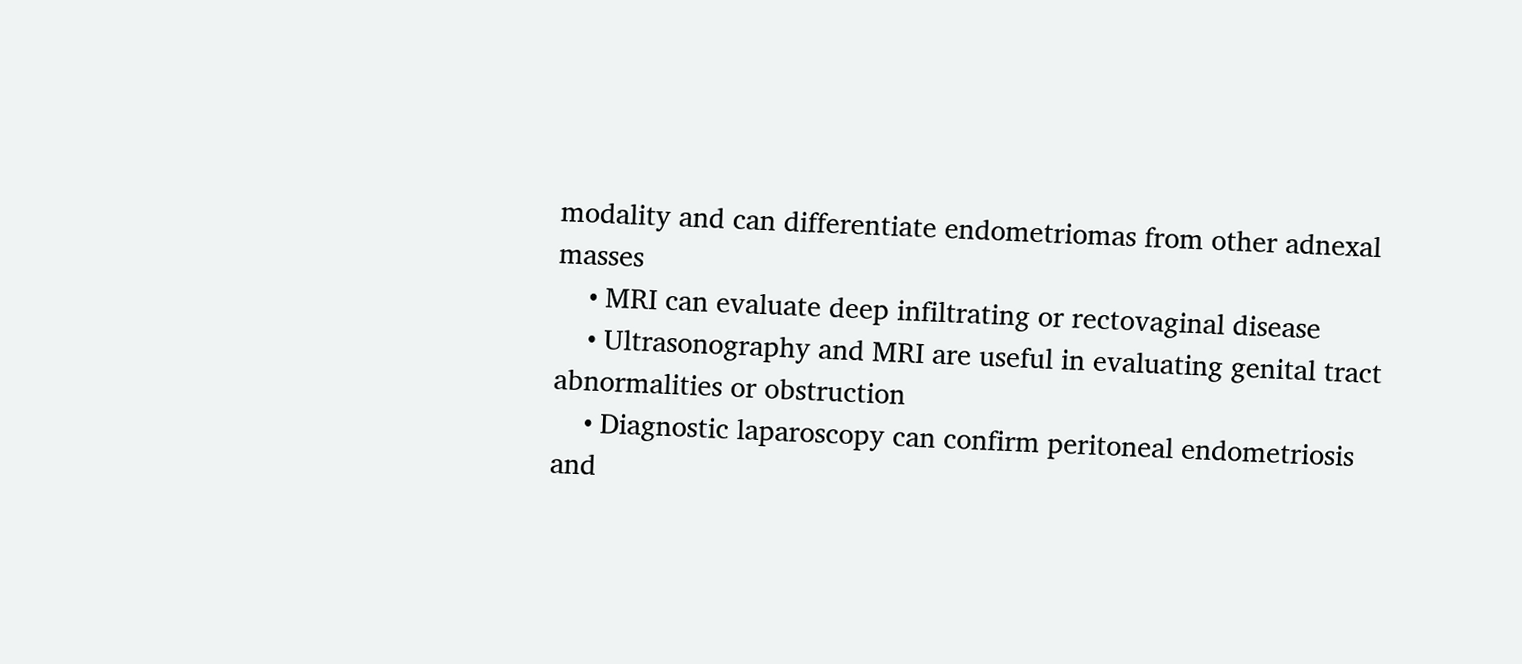modality and can differentiate endometriomas from other adnexal masses
    • MRI can evaluate deep infiltrating or rectovaginal disease
    • Ultrasonography and MRI are useful in evaluating genital tract abnormalities or obstruction
    • Diagnostic laparoscopy can confirm peritoneal endometriosis and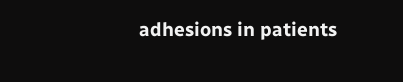adhesions in patients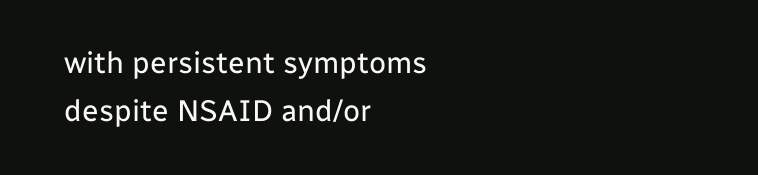with persistent symptoms despite NSAID and/or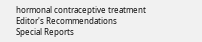hormonal contraceptive treatment
Editor's Recommendations
Special Reports